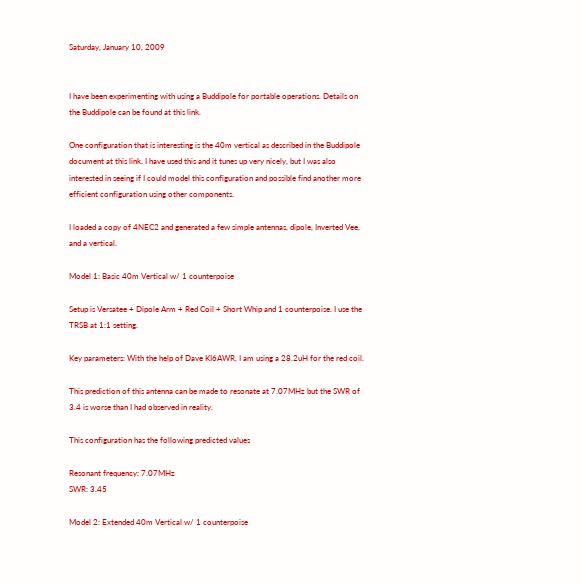Saturday, January 10, 2009


I have been experimenting with using a Buddipole for portable operations. Details on the Buddipole can be found at this link.

One configuration that is interesting is the 40m vertical as described in the Buddipole document at this link. I have used this and it tunes up very nicely, but I was also interested in seeing if I could model this configuration and possible find another more efficient configuration using other components.

I loaded a copy of 4NEC2 and generated a few simple antennas, dipole, Inverted Vee, and a vertical.

Model 1: Basic 40m Vertical w/ 1 counterpoise

Setup is Versatee + Dipole Arm + Red Coil + Short Whip and 1 counterpoise. I use the TRSB at 1:1 setting.

Key parameters: With the help of Dave KI6AWR, I am using a 28.2uH for the red coil.

This prediction of this antenna can be made to resonate at 7.07MHz but the SWR of 3.4 is worse than I had observed in reality.

This configuration has the following predicted values

Resonant frequency: 7.07MHz
SWR: 3.45

Model 2: Extended 40m Vertical w/ 1 counterpoise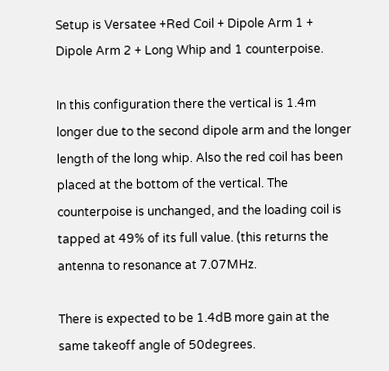Setup is Versatee +Red Coil + Dipole Arm 1 + Dipole Arm 2 + Long Whip and 1 counterpoise.

In this configuration there the vertical is 1.4m longer due to the second dipole arm and the longer length of the long whip. Also the red coil has been placed at the bottom of the vertical. The counterpoise is unchanged, and the loading coil is tapped at 49% of its full value. (this returns the antenna to resonance at 7.07MHz.

There is expected to be 1.4dB more gain at the same takeoff angle of 50degrees.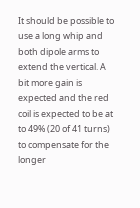It should be possible to use a long whip and both dipole arms to extend the vertical. A bit more gain is expected and the red coil is expected to be at to 49% (20 of 41 turns) to compensate for the longer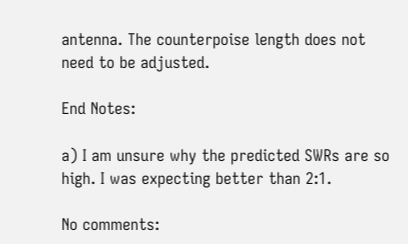antenna. The counterpoise length does not need to be adjusted.

End Notes:

a) I am unsure why the predicted SWRs are so high. I was expecting better than 2:1.

No comments: